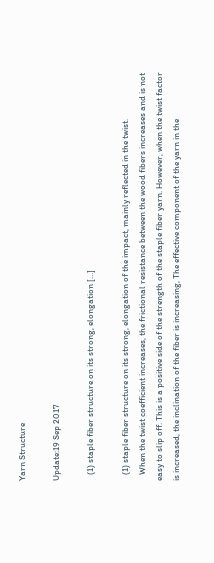Yarn Structure

Update:19 Sep 2017

   (1) staple fiber structure on its strong, elongation […]

   (1) staple fiber structure on its strong, elongation of the impact, mainly reflected in the twist.
   When the twist coefficient increases, the frictional resistance between the wood fibers increases and is not easy to slip off. This is a positive side of the strength of the staple fiber yarn. However, when the twist factor is increased, the inclination of the fiber is increasing, The effective component of the yarn in the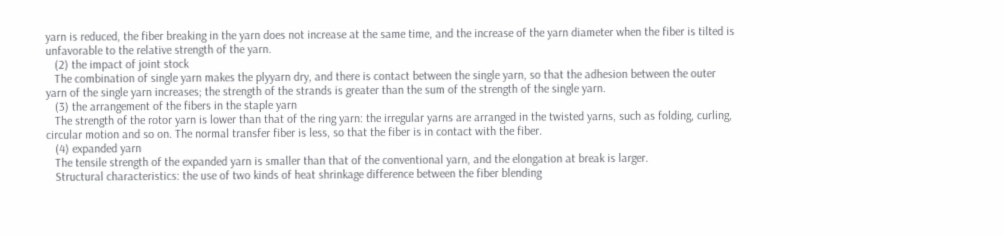yarn is reduced, the fiber breaking in the yarn does not increase at the same time, and the increase of the yarn diameter when the fiber is tilted is unfavorable to the relative strength of the yarn.
   (2) the impact of joint stock
   The combination of single yarn makes the plyyarn dry, and there is contact between the single yarn, so that the adhesion between the outer yarn of the single yarn increases; the strength of the strands is greater than the sum of the strength of the single yarn.
   (3) the arrangement of the fibers in the staple yarn
   The strength of the rotor yarn is lower than that of the ring yarn: the irregular yarns are arranged in the twisted yarns, such as folding, curling, circular motion and so on. The normal transfer fiber is less, so that the fiber is in contact with the fiber.
   (4) expanded yarn
   The tensile strength of the expanded yarn is smaller than that of the conventional yarn, and the elongation at break is larger.
   Structural characteristics: the use of two kinds of heat shrinkage difference between the fiber blending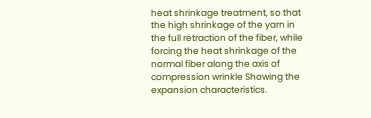heat shrinkage treatment, so that the high shrinkage of the yarn in the full retraction of the fiber, while forcing the heat shrinkage of the normal fiber along the axis of compression wrinkle Showing the expansion characteristics.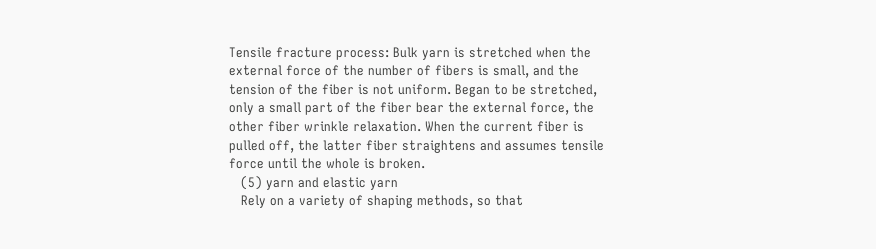Tensile fracture process: Bulk yarn is stretched when the external force of the number of fibers is small, and the tension of the fiber is not uniform. Began to be stretched, only a small part of the fiber bear the external force, the other fiber wrinkle relaxation. When the current fiber is pulled off, the latter fiber straightens and assumes tensile force until the whole is broken.
   (5) yarn and elastic yarn
   Rely on a variety of shaping methods, so that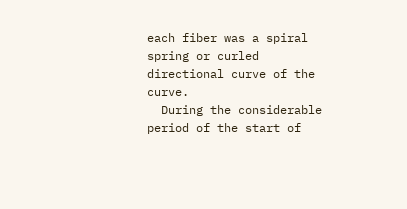each fiber was a spiral spring or curled directional curve of the curve.
  During the considerable period of the start of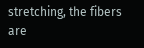stretching, the fibers are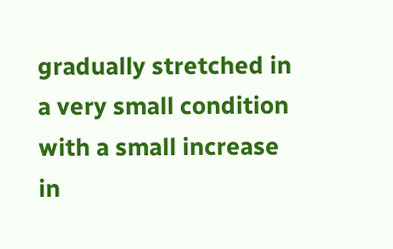gradually stretched in a very small condition with a small increase in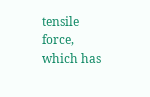tensile force, which has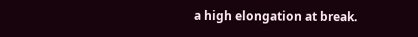a high elongation at break.